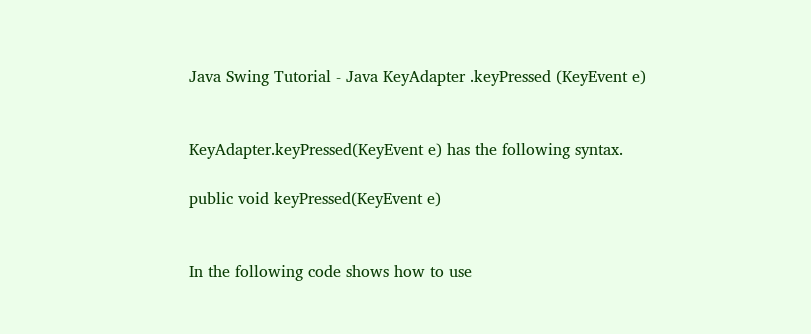Java Swing Tutorial - Java KeyAdapter .keyPressed (KeyEvent e)


KeyAdapter.keyPressed(KeyEvent e) has the following syntax.

public void keyPressed(KeyEvent e)


In the following code shows how to use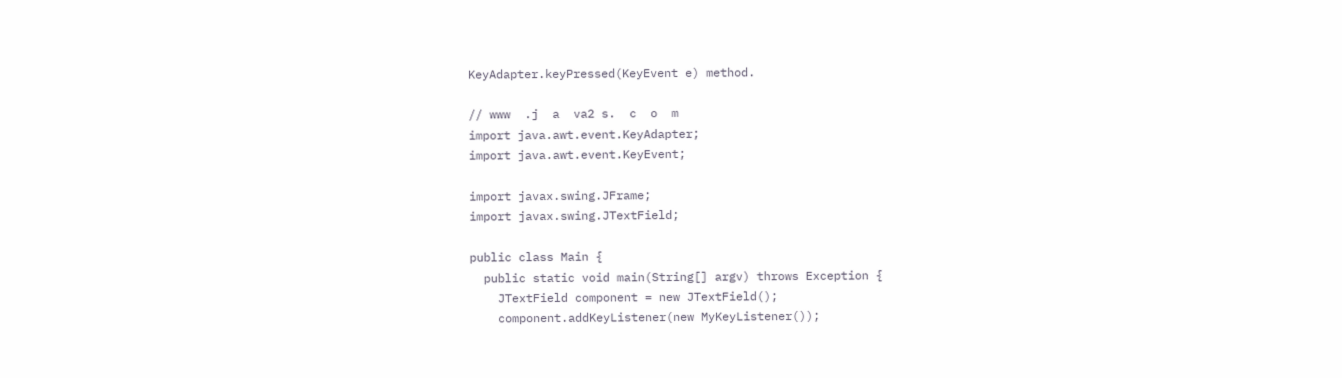KeyAdapter.keyPressed(KeyEvent e) method.

// www  .j  a  va2 s.  c  o  m
import java.awt.event.KeyAdapter;
import java.awt.event.KeyEvent;

import javax.swing.JFrame;
import javax.swing.JTextField;

public class Main {
  public static void main(String[] argv) throws Exception {
    JTextField component = new JTextField();
    component.addKeyListener(new MyKeyListener());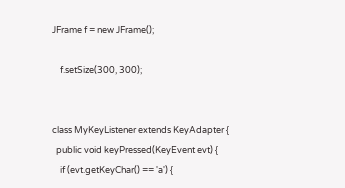JFrame f = new JFrame();

    f.setSize(300, 300);


class MyKeyListener extends KeyAdapter {
  public void keyPressed(KeyEvent evt) {
    if (evt.getKeyChar() == 'a') {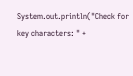System.out.println("Check for key characters: " +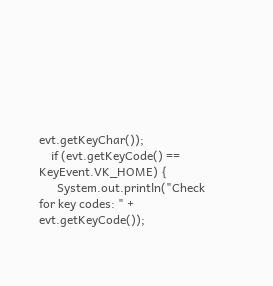evt.getKeyChar());
    if (evt.getKeyCode() == KeyEvent.VK_HOME) {
      System.out.println("Check for key codes: " + evt.getKeyCode());